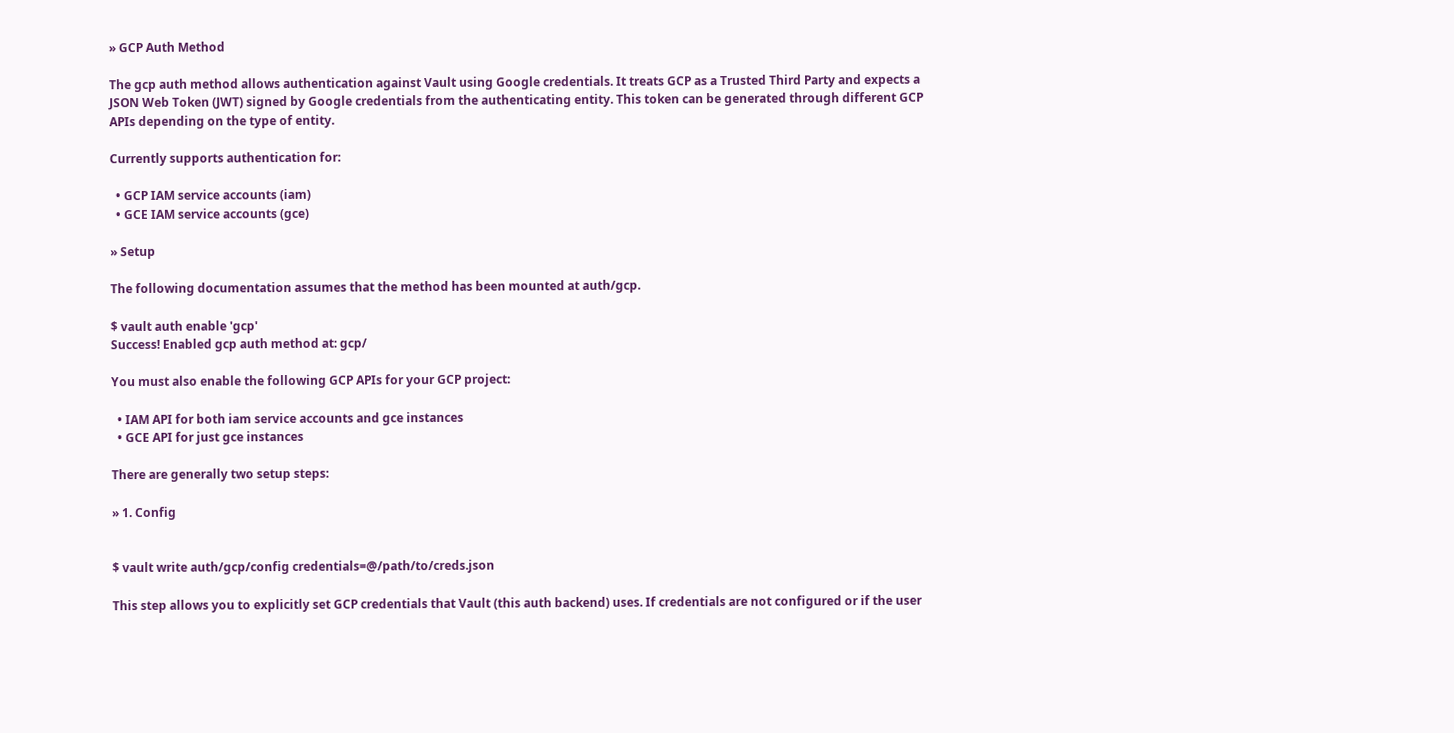» GCP Auth Method

The gcp auth method allows authentication against Vault using Google credentials. It treats GCP as a Trusted Third Party and expects a JSON Web Token (JWT) signed by Google credentials from the authenticating entity. This token can be generated through different GCP APIs depending on the type of entity.

Currently supports authentication for:

  • GCP IAM service accounts (iam)
  • GCE IAM service accounts (gce)

» Setup

The following documentation assumes that the method has been mounted at auth/gcp.

$ vault auth enable 'gcp'
Success! Enabled gcp auth method at: gcp/

You must also enable the following GCP APIs for your GCP project:

  • IAM API for both iam service accounts and gce instances
  • GCE API for just gce instances

There are generally two setup steps:

» 1. Config


$ vault write auth/gcp/config credentials=@/path/to/creds.json

This step allows you to explicitly set GCP credentials that Vault (this auth backend) uses. If credentials are not configured or if the user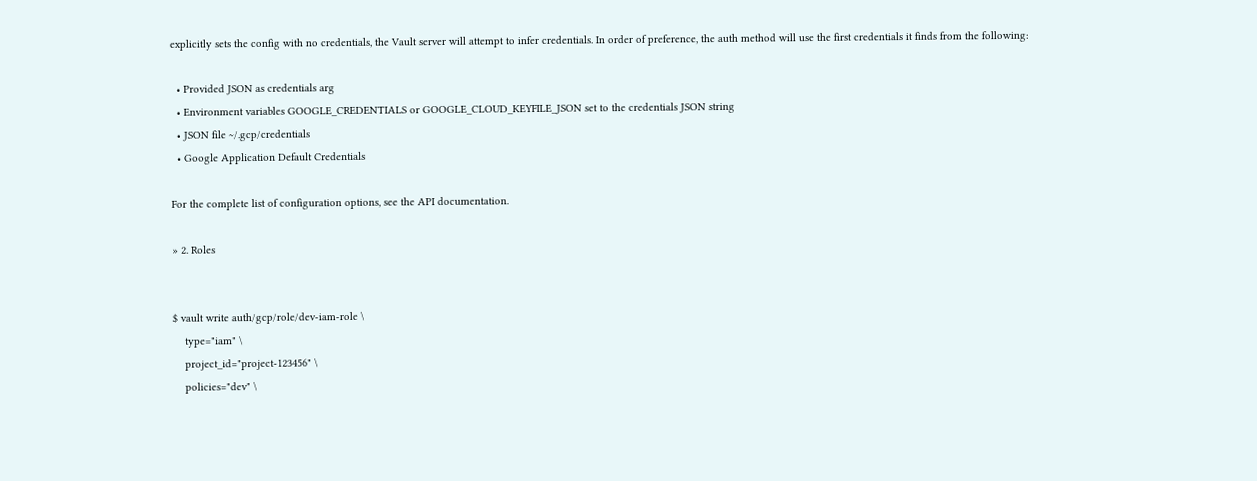explicitly sets the config with no credentials, the Vault server will attempt to infer credentials. In order of preference, the auth method will use the first credentials it finds from the following:

  • Provided JSON as credentials arg
  • Environment variables GOOGLE_CREDENTIALS or GOOGLE_CLOUD_KEYFILE_JSON set to the credentials JSON string
  • JSON file ~/.gcp/credentials
  • Google Application Default Credentials

For the complete list of configuration options, see the API documentation.

» 2. Roles


$ vault write auth/gcp/role/dev-iam-role \
    type="iam" \
    project_id="project-123456" \
    policies="dev" \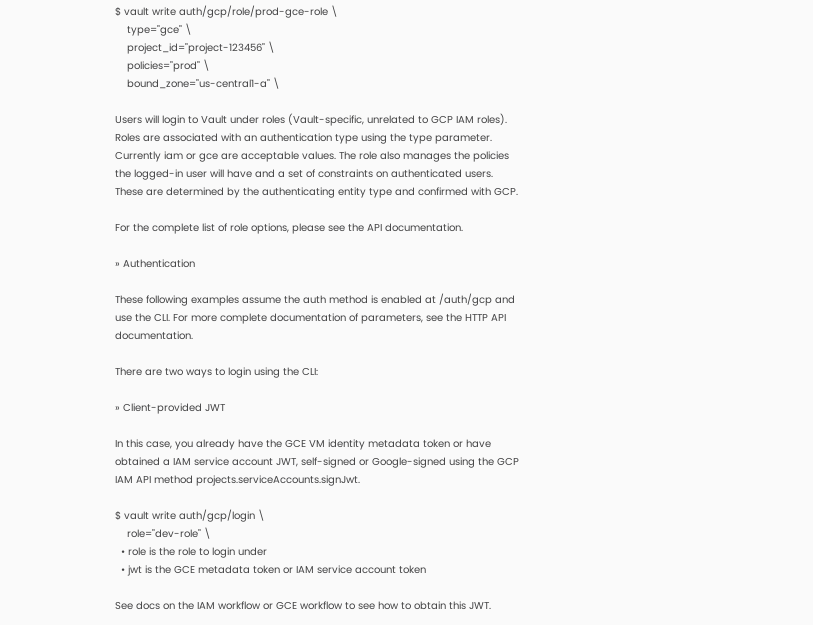$ vault write auth/gcp/role/prod-gce-role \
    type="gce" \
    project_id="project-123456" \
    policies="prod" \
    bound_zone="us-central1-a" \

Users will login to Vault under roles (Vault-specific, unrelated to GCP IAM roles). Roles are associated with an authentication type using the type parameter. Currently iam or gce are acceptable values. The role also manages the policies the logged-in user will have and a set of constraints on authenticated users. These are determined by the authenticating entity type and confirmed with GCP.

For the complete list of role options, please see the API documentation.

» Authentication

These following examples assume the auth method is enabled at /auth/gcp and use the CLI. For more complete documentation of parameters, see the HTTP API documentation.

There are two ways to login using the CLI:

» Client-provided JWT

In this case, you already have the GCE VM identity metadata token or have obtained a IAM service account JWT, self-signed or Google-signed using the GCP IAM API method projects.serviceAccounts.signJwt.

$ vault write auth/gcp/login \
    role="dev-role" \
  • role is the role to login under
  • jwt is the GCE metadata token or IAM service account token

See docs on the IAM workflow or GCE workflow to see how to obtain this JWT.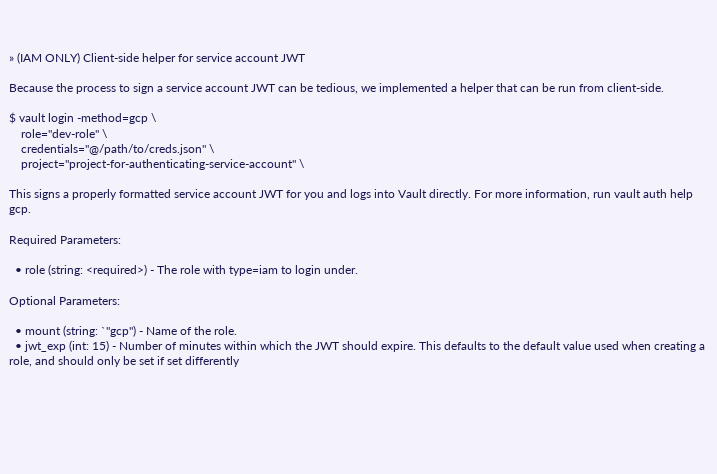» (IAM ONLY) Client-side helper for service account JWT

Because the process to sign a service account JWT can be tedious, we implemented a helper that can be run from client-side.

$ vault login -method=gcp \
    role="dev-role" \
    credentials="@/path/to/creds.json" \
    project="project-for-authenticating-service-account" \

This signs a properly formatted service account JWT for you and logs into Vault directly. For more information, run vault auth help gcp.

Required Parameters:

  • role (string: <required>) - The role with type=iam to login under.

Optional Parameters:

  • mount (string: `"gcp") - Name of the role.
  • jwt_exp (int: 15) - Number of minutes within which the JWT should expire. This defaults to the default value used when creating a role, and should only be set if set differently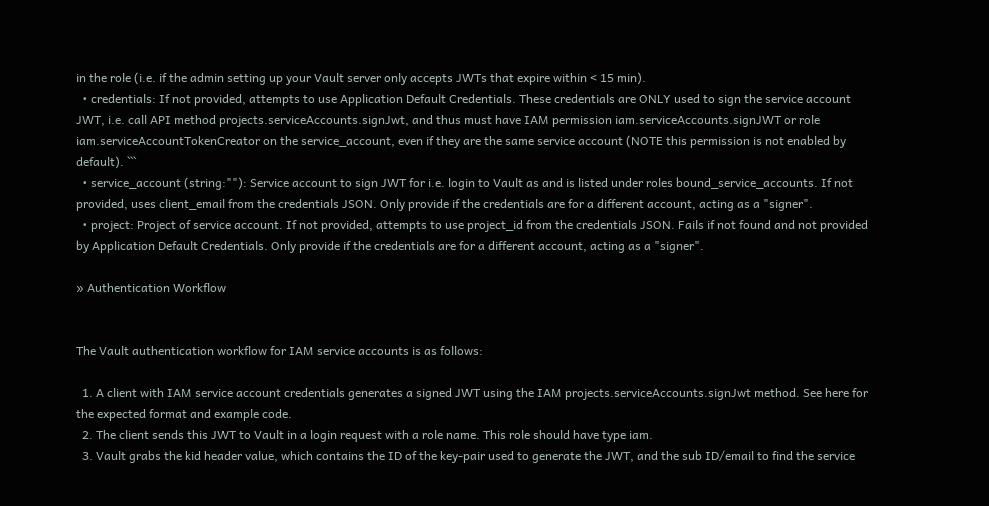in the role (i.e. if the admin setting up your Vault server only accepts JWTs that expire within < 15 min).
  • credentials: If not provided, attempts to use Application Default Credentials. These credentials are ONLY used to sign the service account JWT, i.e. call API method projects.serviceAccounts.signJwt, and thus must have IAM permission iam.serviceAccounts.signJWT or role iam.serviceAccountTokenCreator on the service_account, even if they are the same service account (NOTE this permission is not enabled by default). ```
  • service_account (string:""): Service account to sign JWT for i.e. login to Vault as and is listed under roles bound_service_accounts. If not provided, uses client_email from the credentials JSON. Only provide if the credentials are for a different account, acting as a "signer".
  • project: Project of service account. If not provided, attempts to use project_id from the credentials JSON. Fails if not found and not provided by Application Default Credentials. Only provide if the credentials are for a different account, acting as a "signer".

» Authentication Workflow


The Vault authentication workflow for IAM service accounts is as follows:

  1. A client with IAM service account credentials generates a signed JWT using the IAM projects.serviceAccounts.signJwt method. See here for the expected format and example code.
  2. The client sends this JWT to Vault in a login request with a role name. This role should have type iam.
  3. Vault grabs the kid header value, which contains the ID of the key-pair used to generate the JWT, and the sub ID/email to find the service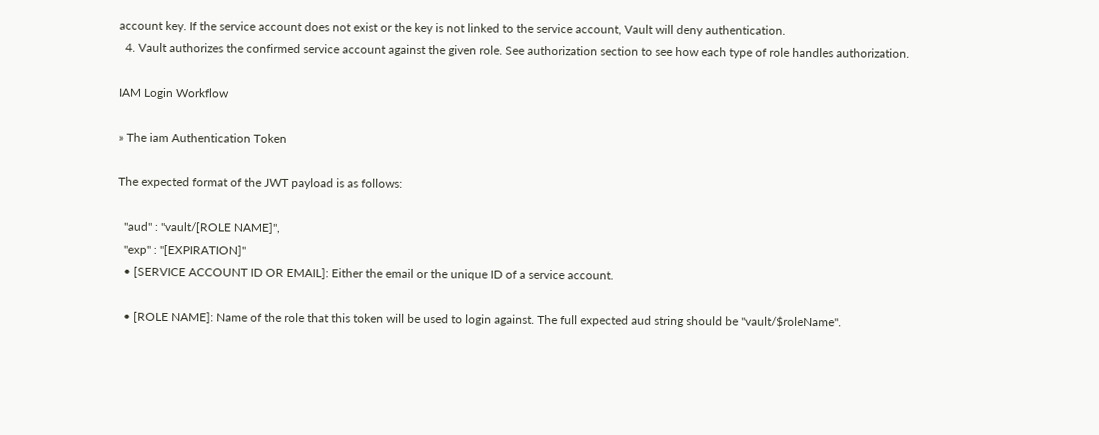account key. If the service account does not exist or the key is not linked to the service account, Vault will deny authentication.
  4. Vault authorizes the confirmed service account against the given role. See authorization section to see how each type of role handles authorization.

IAM Login Workflow

» The iam Authentication Token

The expected format of the JWT payload is as follows:

  "aud" : "vault/[ROLE NAME]",
  "exp" : "[EXPIRATION]"
  • [SERVICE ACCOUNT ID OR EMAIL]: Either the email or the unique ID of a service account.

  • [ROLE NAME]: Name of the role that this token will be used to login against. The full expected aud string should be "vault/$roleName".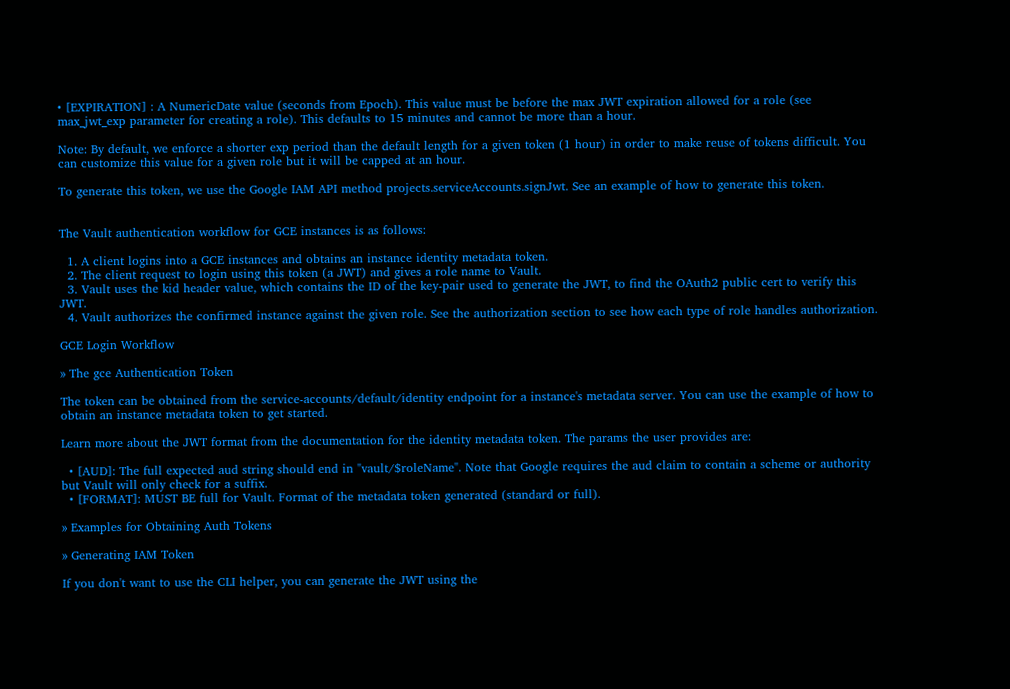• [EXPIRATION] : A NumericDate value (seconds from Epoch). This value must be before the max JWT expiration allowed for a role (see max_jwt_exp parameter for creating a role). This defaults to 15 minutes and cannot be more than a hour.

Note: By default, we enforce a shorter exp period than the default length for a given token (1 hour) in order to make reuse of tokens difficult. You can customize this value for a given role but it will be capped at an hour.

To generate this token, we use the Google IAM API method projects.serviceAccounts.signJwt. See an example of how to generate this token.


The Vault authentication workflow for GCE instances is as follows:

  1. A client logins into a GCE instances and obtains an instance identity metadata token.
  2. The client request to login using this token (a JWT) and gives a role name to Vault.
  3. Vault uses the kid header value, which contains the ID of the key-pair used to generate the JWT, to find the OAuth2 public cert to verify this JWT.
  4. Vault authorizes the confirmed instance against the given role. See the authorization section to see how each type of role handles authorization.

GCE Login Workflow

» The gce Authentication Token

The token can be obtained from the service-accounts/default/identity endpoint for a instance's metadata server. You can use the example of how to obtain an instance metadata token to get started.

Learn more about the JWT format from the documentation for the identity metadata token. The params the user provides are:

  • [AUD]: The full expected aud string should end in "vault/$roleName". Note that Google requires the aud claim to contain a scheme or authority but Vault will only check for a suffix.
  • [FORMAT]: MUST BE full for Vault. Format of the metadata token generated (standard or full).

» Examples for Obtaining Auth Tokens

» Generating IAM Token

If you don't want to use the CLI helper, you can generate the JWT using the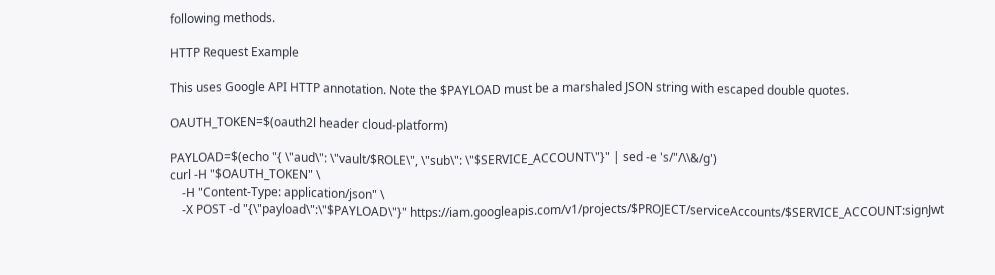following methods.

HTTP Request Example

This uses Google API HTTP annotation. Note the $PAYLOAD must be a marshaled JSON string with escaped double quotes.

OAUTH_TOKEN=$(oauth2l header cloud-platform)

PAYLOAD=$(echo "{ \"aud\": \"vault/$ROLE\", \"sub\": \"$SERVICE_ACCOUNT\"}" | sed -e 's/"/\\&/g')
curl -H "$OAUTH_TOKEN" \
    -H "Content-Type: application/json" \
    -X POST -d "{\"payload\":\"$PAYLOAD\"}" https://iam.googleapis.com/v1/projects/$PROJECT/serviceAccounts/$SERVICE_ACCOUNT:signJwt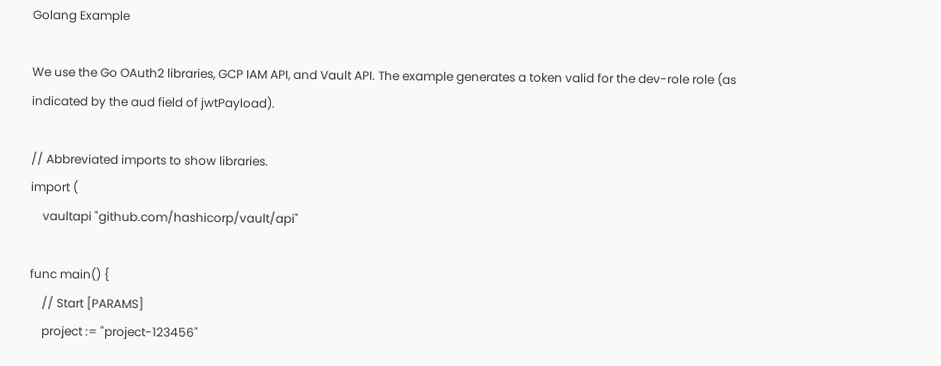Golang Example

We use the Go OAuth2 libraries, GCP IAM API, and Vault API. The example generates a token valid for the dev-role role (as indicated by the aud field of jwtPayload).

// Abbreviated imports to show libraries.
import (
    vaultapi "github.com/hashicorp/vault/api"

func main() {
    // Start [PARAMS]
    project := "project-123456"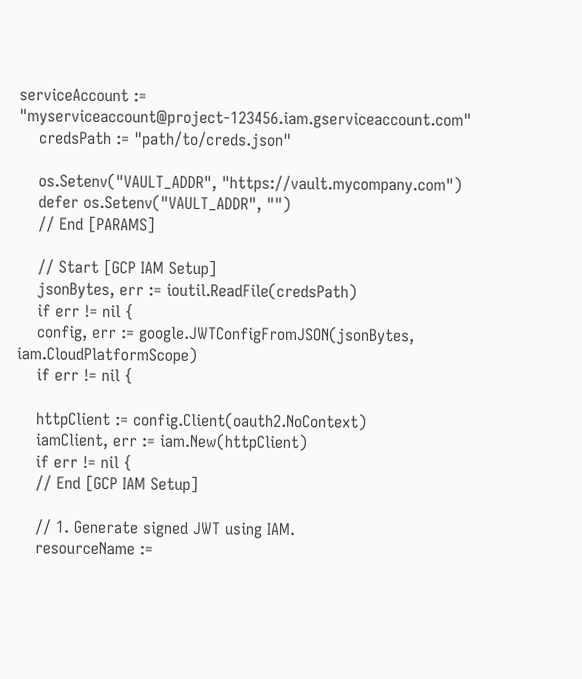serviceAccount := "myserviceaccount@project-123456.iam.gserviceaccount.com"
    credsPath := "path/to/creds.json"

    os.Setenv("VAULT_ADDR", "https://vault.mycompany.com")
    defer os.Setenv("VAULT_ADDR", "")
    // End [PARAMS]

    // Start [GCP IAM Setup]
    jsonBytes, err := ioutil.ReadFile(credsPath)
    if err != nil {
    config, err := google.JWTConfigFromJSON(jsonBytes, iam.CloudPlatformScope)
    if err != nil {

    httpClient := config.Client(oauth2.NoContext)
    iamClient, err := iam.New(httpClient)
    if err != nil {
    // End [GCP IAM Setup]

    // 1. Generate signed JWT using IAM.
    resourceName :=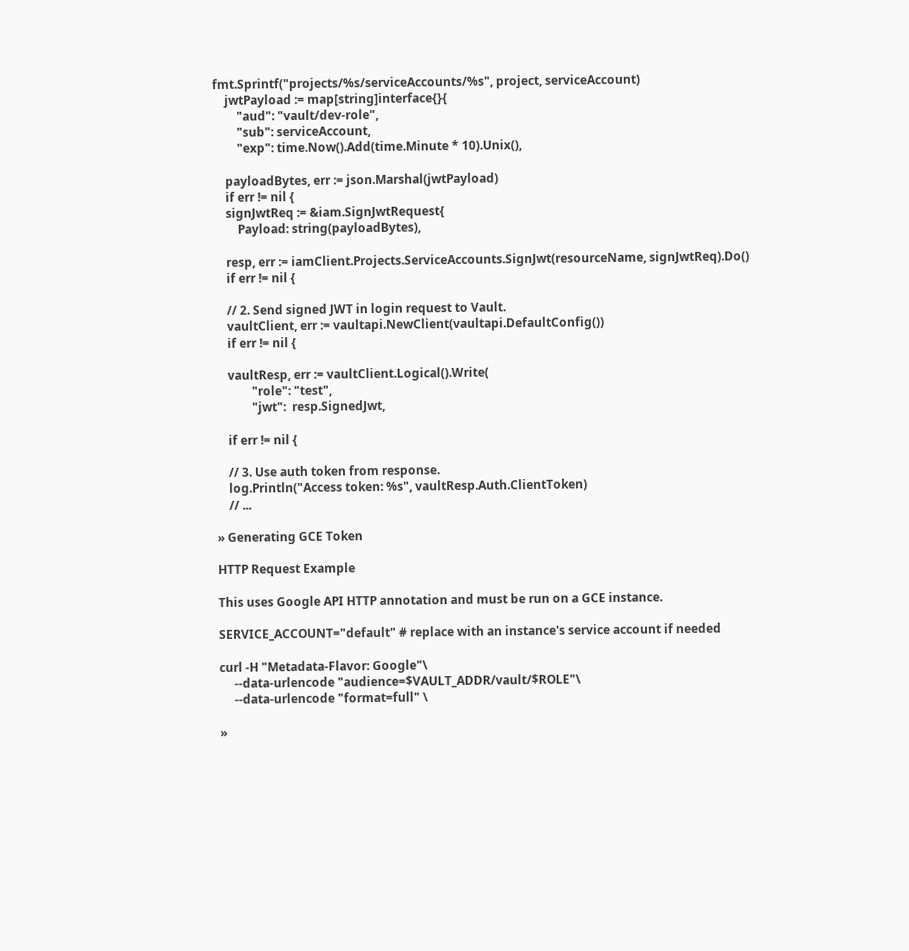fmt.Sprintf("projects/%s/serviceAccounts/%s", project, serviceAccount)
    jwtPayload := map[string]interface{}{
        "aud": "vault/dev-role",
        "sub": serviceAccount,
        "exp": time.Now().Add(time.Minute * 10).Unix(),

    payloadBytes, err := json.Marshal(jwtPayload)
    if err != nil {
    signJwtReq := &iam.SignJwtRequest{
        Payload: string(payloadBytes),

    resp, err := iamClient.Projects.ServiceAccounts.SignJwt(resourceName, signJwtReq).Do()
    if err != nil {

    // 2. Send signed JWT in login request to Vault.
    vaultClient, err := vaultapi.NewClient(vaultapi.DefaultConfig())
    if err != nil {

    vaultResp, err := vaultClient.Logical().Write(
            "role": "test",
            "jwt":  resp.SignedJwt,

    if err != nil {

    // 3. Use auth token from response.
    log.Println("Access token: %s", vaultResp.Auth.ClientToken)
    // ...

» Generating GCE Token

HTTP Request Example

This uses Google API HTTP annotation and must be run on a GCE instance.

SERVICE_ACCOUNT="default" # replace with an instance's service account if needed

curl -H "Metadata-Flavor: Google"\
     --data-urlencode "audience=$VAULT_ADDR/vault/$ROLE"\
     --data-urlencode "format=full" \

»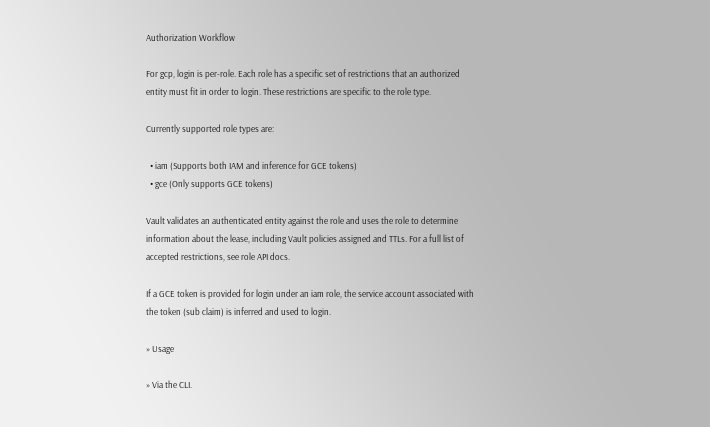Authorization Workflow

For gcp, login is per-role. Each role has a specific set of restrictions that an authorized entity must fit in order to login. These restrictions are specific to the role type.

Currently supported role types are:

  • iam (Supports both IAM and inference for GCE tokens)
  • gce (Only supports GCE tokens)

Vault validates an authenticated entity against the role and uses the role to determine information about the lease, including Vault policies assigned and TTLs. For a full list of accepted restrictions, see role API docs.

If a GCE token is provided for login under an iam role, the service account associated with the token (sub claim) is inferred and used to login.

» Usage

» Via the CLI.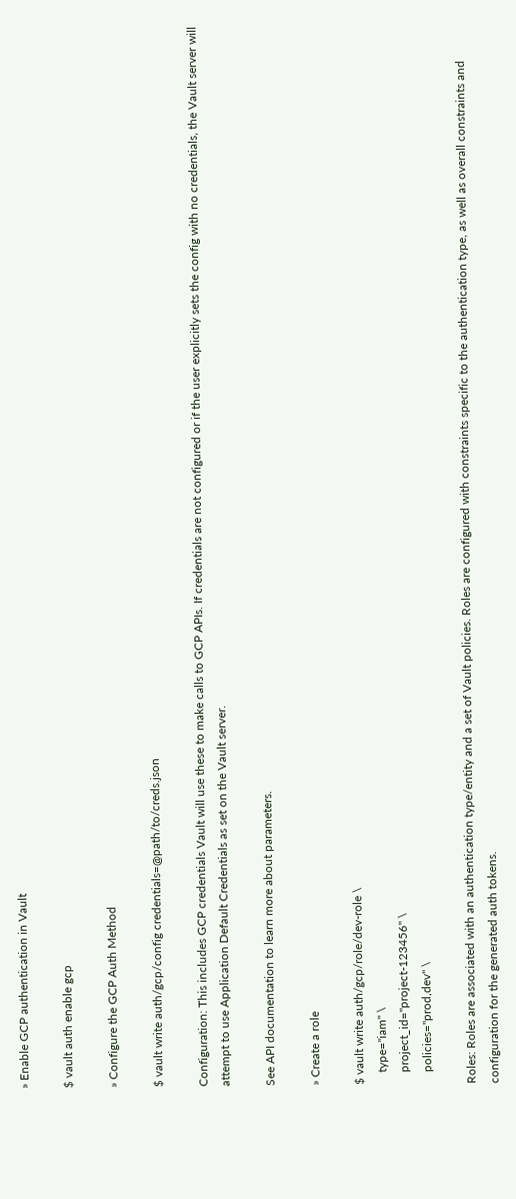» Enable GCP authentication in Vault

$ vault auth enable gcp

» Configure the GCP Auth Method

$ vault write auth/gcp/config credentials=@path/to/creds.json

Configuration: This includes GCP credentials Vault will use these to make calls to GCP APIs. If credentials are not configured or if the user explicitly sets the config with no credentials, the Vault server will attempt to use Application Default Credentials as set on the Vault server.

See API documentation to learn more about parameters.

» Create a role

$ vault write auth/gcp/role/dev-role \
    type="iam" \
    project_id="project-123456" \
    policies="prod,dev" \

Roles: Roles are associated with an authentication type/entity and a set of Vault policies. Roles are configured with constraints specific to the authentication type, as well as overall constraints and configuration for the generated auth tokens.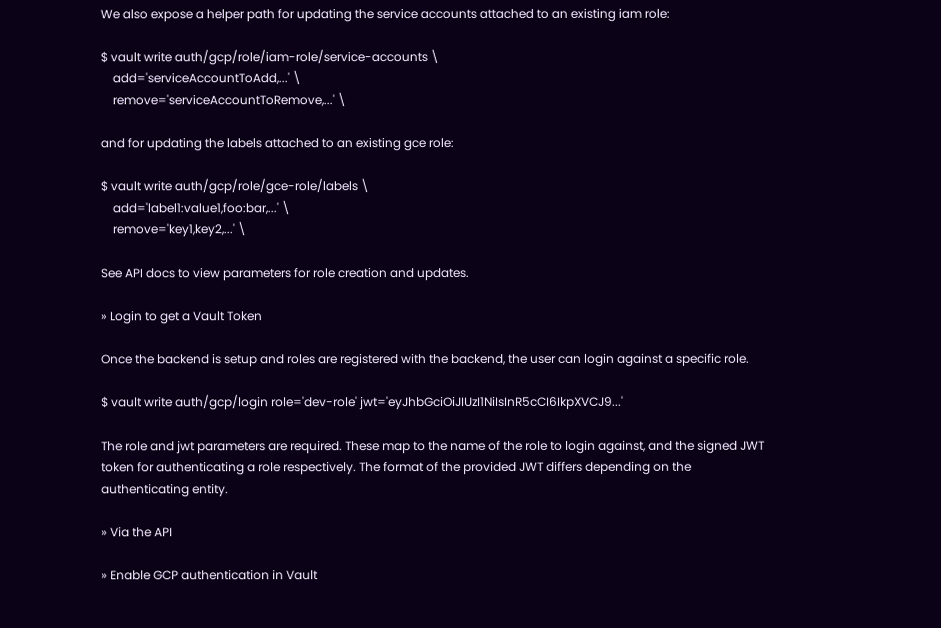We also expose a helper path for updating the service accounts attached to an existing iam role:

$ vault write auth/gcp/role/iam-role/service-accounts \
    add='serviceAccountToAdd,...' \
    remove='serviceAccountToRemove,...' \

and for updating the labels attached to an existing gce role:

$ vault write auth/gcp/role/gce-role/labels \
    add='label1:value1,foo:bar,...' \
    remove='key1,key2,...' \

See API docs to view parameters for role creation and updates.

» Login to get a Vault Token

Once the backend is setup and roles are registered with the backend, the user can login against a specific role.

$ vault write auth/gcp/login role='dev-role' jwt='eyJhbGciOiJIUzI1NiIsInR5cCI6IkpXVCJ9...'

The role and jwt parameters are required. These map to the name of the role to login against, and the signed JWT token for authenticating a role respectively. The format of the provided JWT differs depending on the authenticating entity.

» Via the API

» Enable GCP authentication in Vault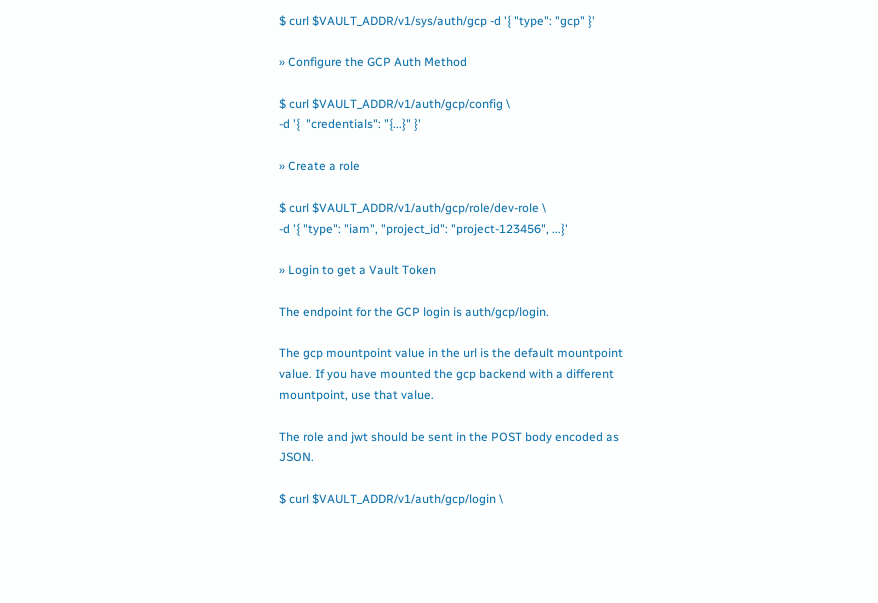$ curl $VAULT_ADDR/v1/sys/auth/gcp -d '{ "type": "gcp" }'

» Configure the GCP Auth Method

$ curl $VAULT_ADDR/v1/auth/gcp/config \
-d '{  "credentials": "{...}" }'

» Create a role

$ curl $VAULT_ADDR/v1/auth/gcp/role/dev-role \
-d '{ "type": "iam", "project_id": "project-123456", ...}'

» Login to get a Vault Token

The endpoint for the GCP login is auth/gcp/login.

The gcp mountpoint value in the url is the default mountpoint value. If you have mounted the gcp backend with a different mountpoint, use that value.

The role and jwt should be sent in the POST body encoded as JSON.

$ curl $VAULT_ADDR/v1/auth/gcp/login \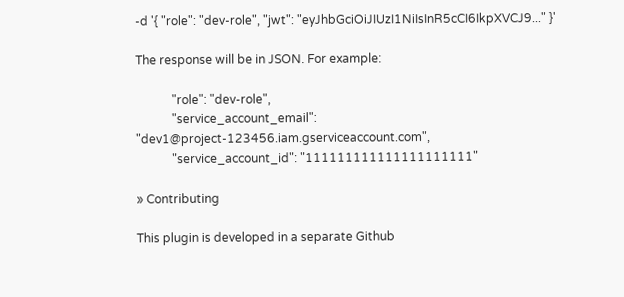-d '{ "role": "dev-role", "jwt": "eyJhbGciOiJIUzI1NiIsInR5cCI6IkpXVCJ9..." }'

The response will be in JSON. For example:

            "role": "dev-role",
            "service_account_email": "dev1@project-123456.iam.gserviceaccount.com",
            "service_account_id": "111111111111111111111"

» Contributing

This plugin is developed in a separate Github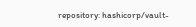repository: hashicorp/vault-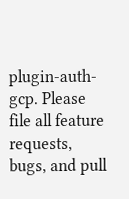plugin-auth-gcp. Please file all feature requests, bugs, and pull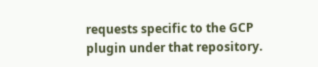requests specific to the GCP plugin under that repository.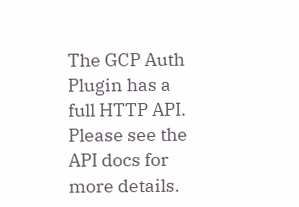The GCP Auth Plugin has a full HTTP API. Please see the API docs for more details.